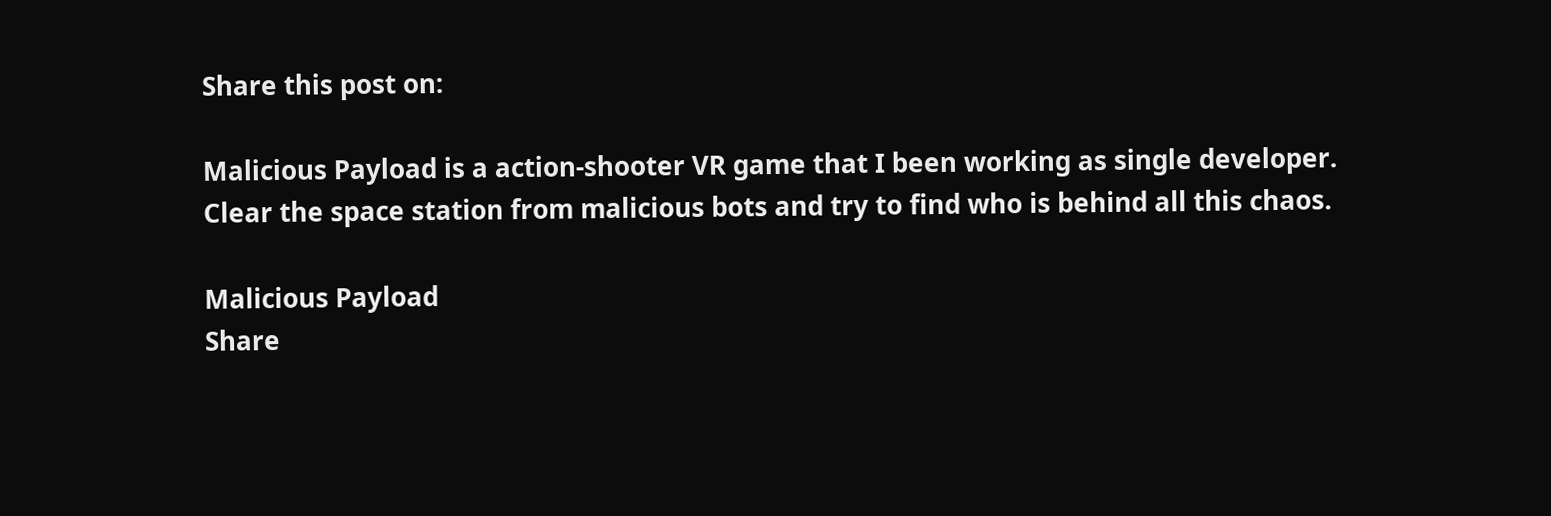Share this post on:

Malicious Payload is a action-shooter VR game that I been working as single developer. Clear the space station from malicious bots and try to find who is behind all this chaos.

Malicious Payload
Share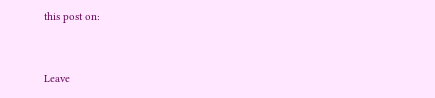this post on:


Leave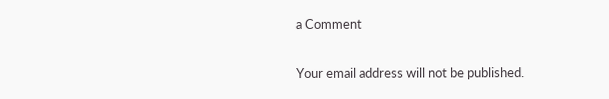a Comment

Your email address will not be published.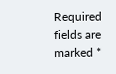Required fields are marked *